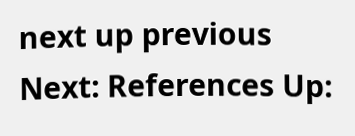next up previous
Next: References Up: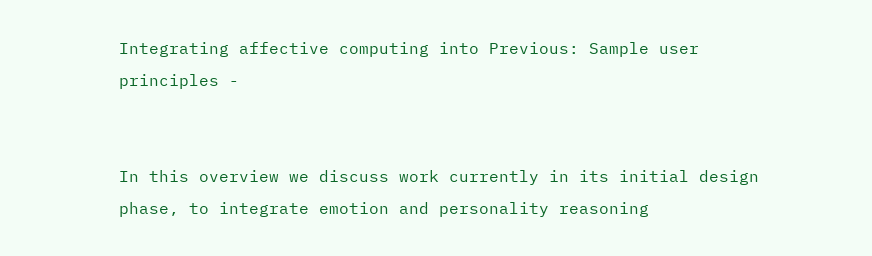Integrating affective computing into Previous: Sample user principles -


In this overview we discuss work currently in its initial design phase, to integrate emotion and personality reasoning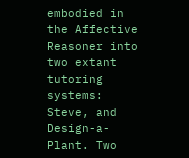embodied in the Affective Reasoner into two extant tutoring systems: Steve, and Design-a-Plant. Two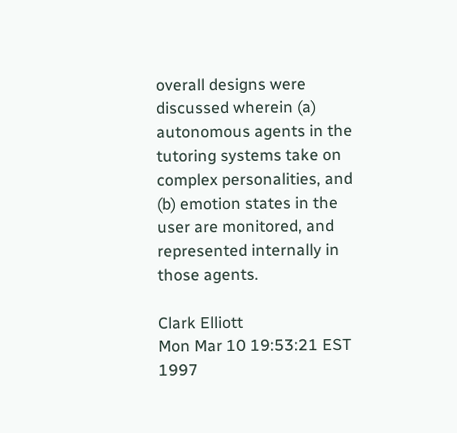overall designs were discussed wherein (a) autonomous agents in the tutoring systems take on complex personalities, and (b) emotion states in the user are monitored, and represented internally in those agents.

Clark Elliott
Mon Mar 10 19:53:21 EST 1997